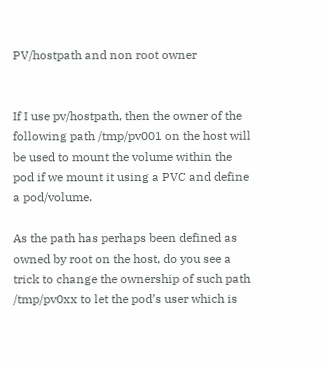PV/hostpath and non root owner


If I use pv/hostpath, then the owner of the following path /tmp/pv001 on the host will be used to mount the volume within the pod if we mount it using a PVC and define a pod/volume.

As the path has perhaps been defined as owned by root on the host, do you see a trick to change the ownership of such path /tmp/pv0xx to let the pod’s user which is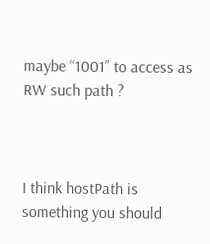maybe “1001” to access as RW such path ?



I think hostPath is something you should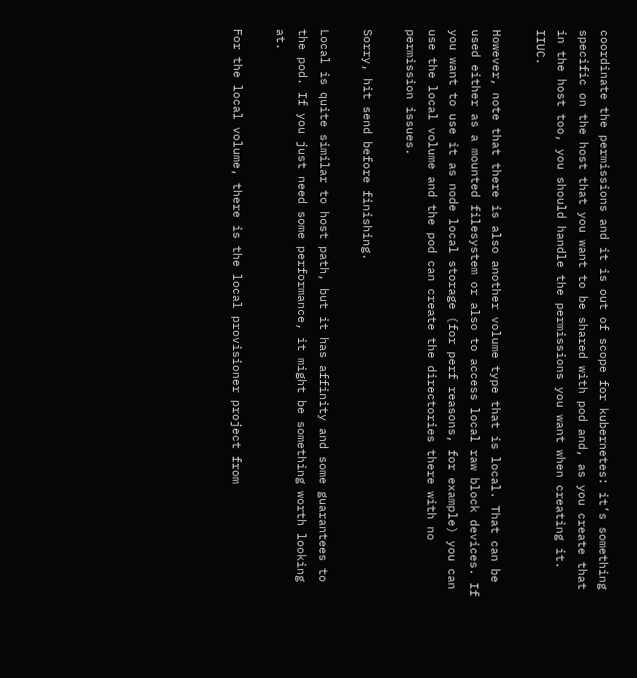coordinate the permissions and it is out of scope for kubernetes: it’s something specific on the host that you want to be shared with pod and, as you create that in the host too, you should handle the permissions you want when creating it. IIUC.

However, note that there is also another volume type that is local. That can be used either as a mounted filesystem or also to access local raw block devices. If you want to use it as node local storage (for perf reasons, for example) you can use the local volume and the pod can create the directories there with no permission issues.

Sorry, hit send before finishing.

Local is quite similar to host path, but it has affinity and some guarantees to the pod. If you just need some performance, it might be something worth looking at.

For the local volume, there is the local provisioner project from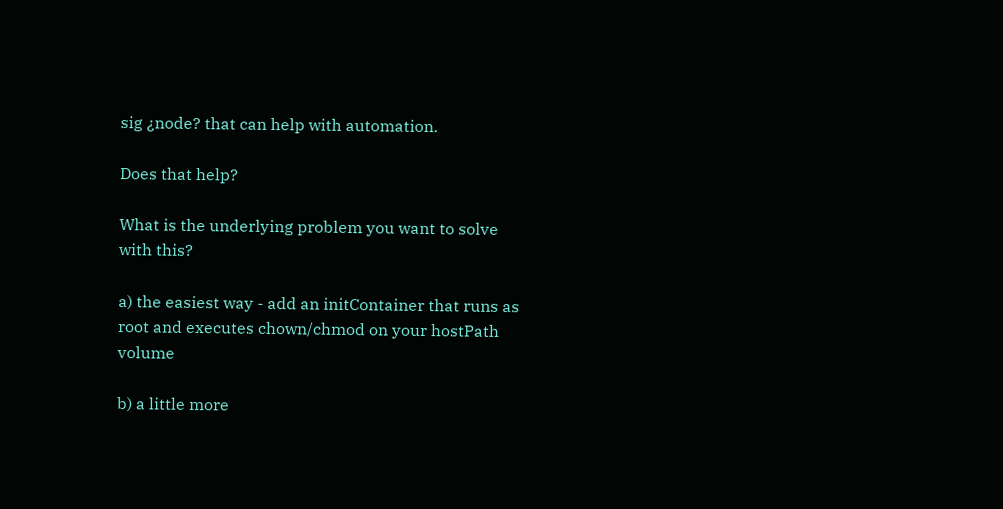sig ¿node? that can help with automation.

Does that help?

What is the underlying problem you want to solve with this?

a) the easiest way - add an initContainer that runs as root and executes chown/chmod on your hostPath volume

b) a little more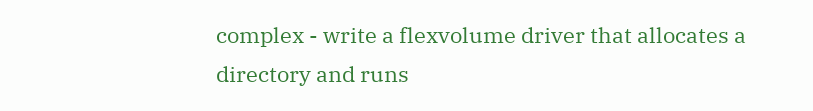complex - write a flexvolume driver that allocates a directory and runs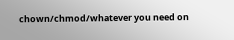chown/chmod/whatever you need on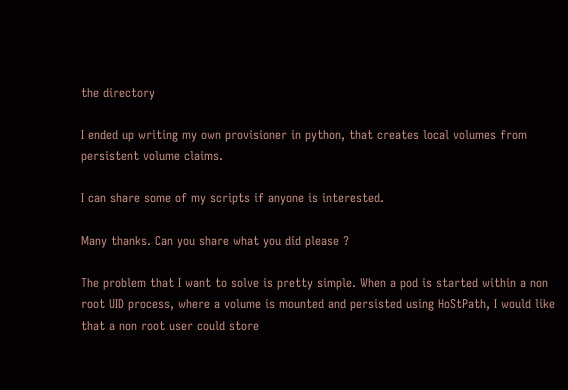the directory

I ended up writing my own provisioner in python, that creates local volumes from persistent volume claims.

I can share some of my scripts if anyone is interested.

Many thanks. Can you share what you did please ?

The problem that I want to solve is pretty simple. When a pod is started within a non root UID process, where a volume is mounted and persisted using HoStPath, I would like that a non root user could store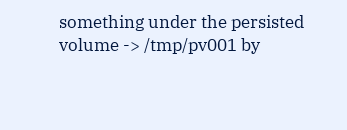something under the persisted volume -> /tmp/pv001 by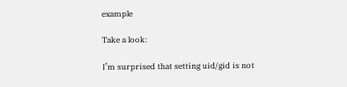example

Take a look:

I’m surprised that setting uid/gid is not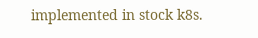implemented in stock k8s.